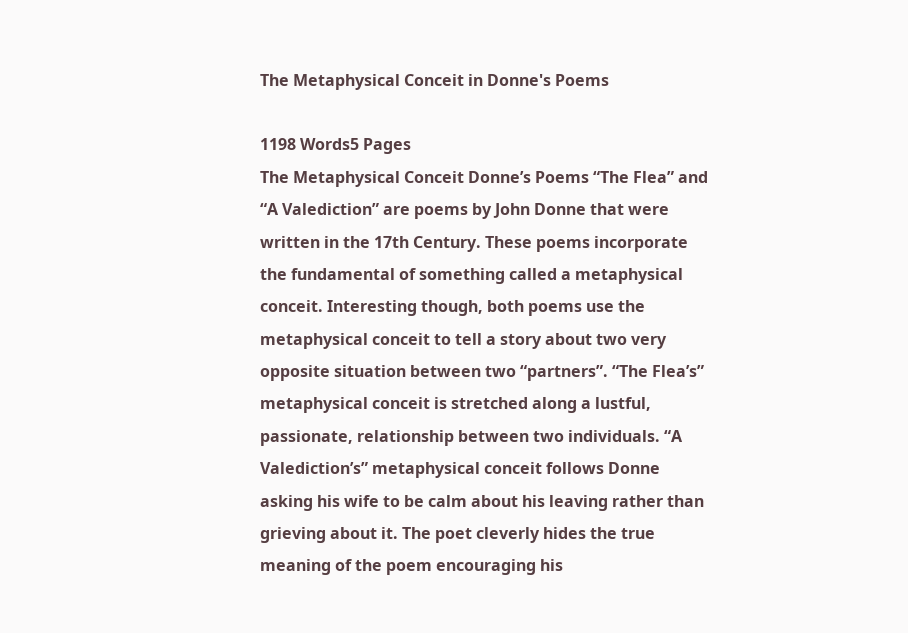The Metaphysical Conceit in Donne's Poems

1198 Words5 Pages
The Metaphysical Conceit Donne’s Poems “The Flea” and “A Valediction” are poems by John Donne that were written in the 17th Century. These poems incorporate the fundamental of something called a metaphysical conceit. Interesting though, both poems use the metaphysical conceit to tell a story about two very opposite situation between two “partners”. “The Flea’s” metaphysical conceit is stretched along a lustful, passionate, relationship between two individuals. “A Valediction’s” metaphysical conceit follows Donne asking his wife to be calm about his leaving rather than grieving about it. The poet cleverly hides the true meaning of the poem encouraging his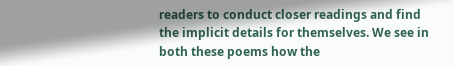readers to conduct closer readings and find the implicit details for themselves. We see in both these poems how the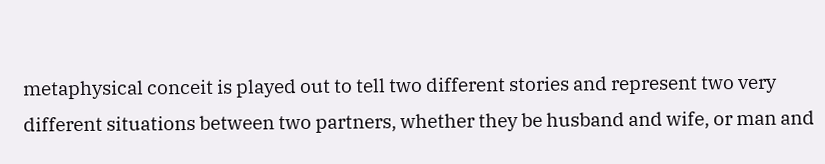metaphysical conceit is played out to tell two different stories and represent two very different situations between two partners, whether they be husband and wife, or man and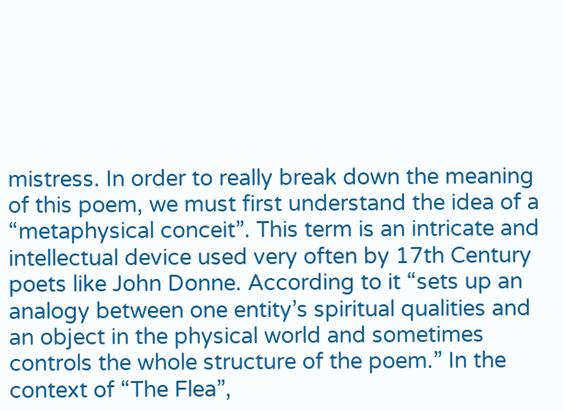mistress. In order to really break down the meaning of this poem, we must first understand the idea of a “metaphysical conceit”. This term is an intricate and intellectual device used very often by 17th Century poets like John Donne. According to it “sets up an analogy between one entity’s spiritual qualities and an object in the physical world and sometimes controls the whole structure of the poem.” In the context of “The Flea”,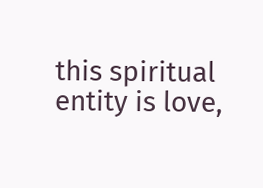this spiritual entity is love,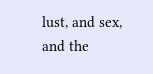lust, and sex, and the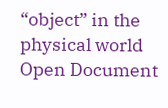“object” in the physical world
Open Document